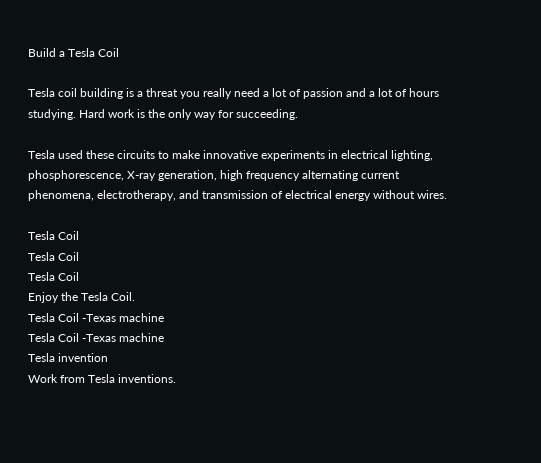Build a Tesla Coil

Tesla coil building is a threat you really need a lot of passion and a lot of hours studying. Hard work is the only way for succeeding.

Tesla used these circuits to make innovative experiments in electrical lighting, phosphorescence, X-ray generation, high frequency alternating current phenomena, electrotherapy, and transmission of electrical energy without wires.

Tesla Coil
Tesla Coil
Tesla Coil
Enjoy the Tesla Coil.
Tesla Coil -Texas machine
Tesla Coil -Texas machine
Tesla invention
Work from Tesla inventions.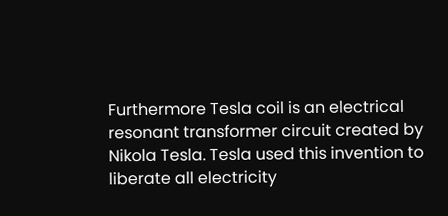Furthermore Tesla coil is an electrical resonant transformer circuit created by Nikola Tesla. Tesla used this invention to liberate all electricity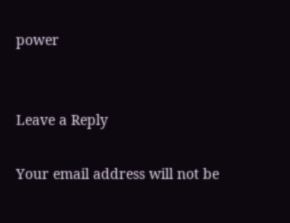power


Leave a Reply

Your email address will not be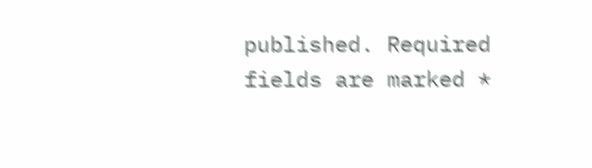published. Required fields are marked *